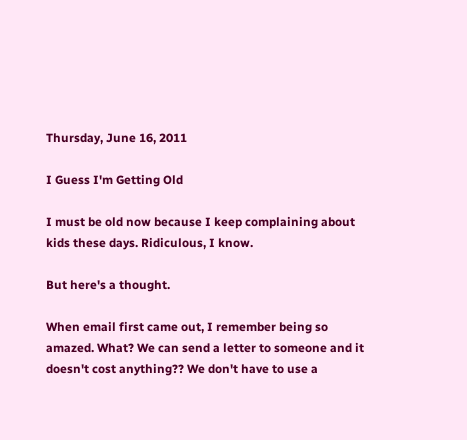Thursday, June 16, 2011

I Guess I'm Getting Old

I must be old now because I keep complaining about kids these days. Ridiculous, I know.

But here's a thought.

When email first came out, I remember being so amazed. What? We can send a letter to someone and it doesn't cost anything?? We don't have to use a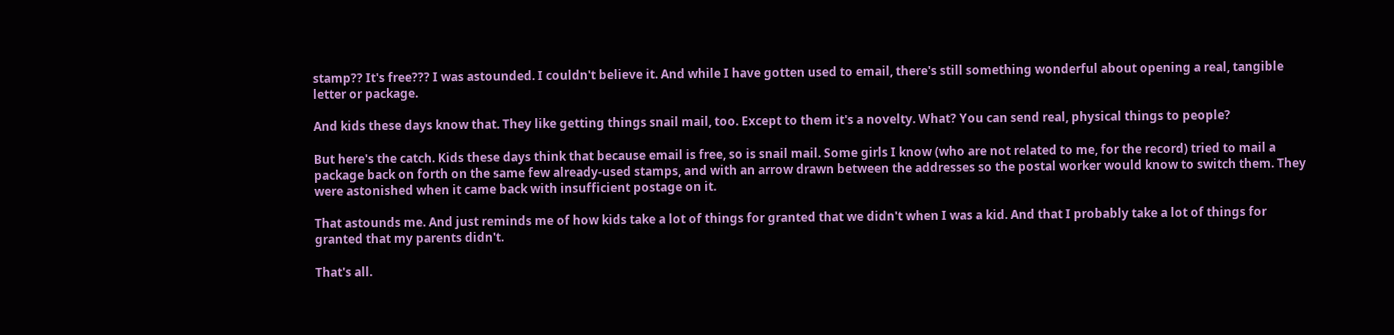stamp?? It's free??? I was astounded. I couldn't believe it. And while I have gotten used to email, there's still something wonderful about opening a real, tangible letter or package.

And kids these days know that. They like getting things snail mail, too. Except to them it's a novelty. What? You can send real, physical things to people?

But here's the catch. Kids these days think that because email is free, so is snail mail. Some girls I know (who are not related to me, for the record) tried to mail a package back on forth on the same few already-used stamps, and with an arrow drawn between the addresses so the postal worker would know to switch them. They were astonished when it came back with insufficient postage on it.

That astounds me. And just reminds me of how kids take a lot of things for granted that we didn't when I was a kid. And that I probably take a lot of things for granted that my parents didn't.

That's all.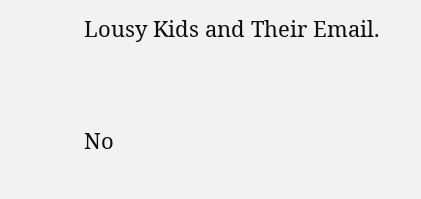Lousy Kids and Their Email.


No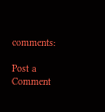comments:

Post a Comment